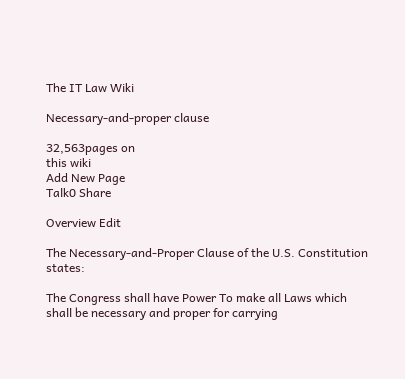The IT Law Wiki

Necessary-and-proper clause

32,563pages on
this wiki
Add New Page
Talk0 Share

Overview Edit

The Necessary-and-Proper Clause of the U.S. Constitution states:

The Congress shall have Power To make all Laws which shall be necessary and proper for carrying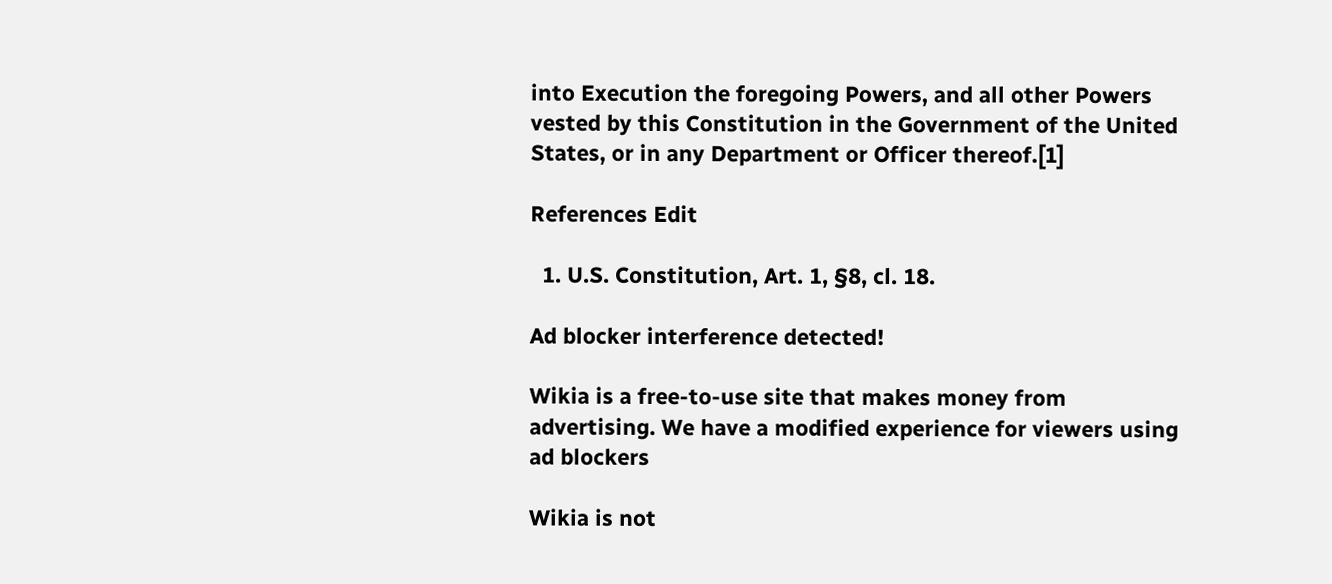into Execution the foregoing Powers, and all other Powers vested by this Constitution in the Government of the United States, or in any Department or Officer thereof.[1]

References Edit

  1. U.S. Constitution, Art. 1, §8, cl. 18.

Ad blocker interference detected!

Wikia is a free-to-use site that makes money from advertising. We have a modified experience for viewers using ad blockers

Wikia is not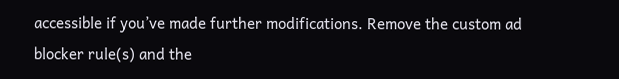accessible if you’ve made further modifications. Remove the custom ad blocker rule(s) and the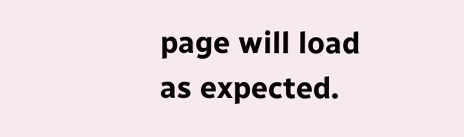page will load as expected.